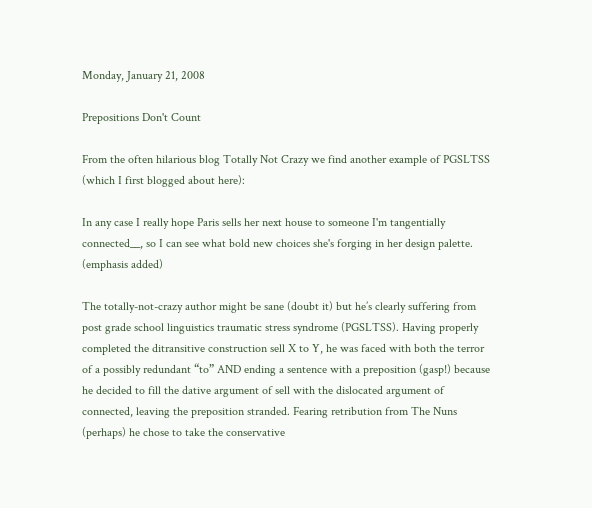Monday, January 21, 2008

Prepositions Don't Count

From the often hilarious blog Totally Not Crazy we find another example of PGSLTSS (which I first blogged about here):

In any case I really hope Paris sells her next house to someone I'm tangentially connected__, so I can see what bold new choices she's forging in her design palette. (emphasis added)

The totally-not-crazy author might be sane (doubt it) but he’s clearly suffering from post grade school linguistics traumatic stress syndrome (PGSLTSS). Having properly completed the ditransitive construction sell X to Y, he was faced with both the terror of a possibly redundant “to” AND ending a sentence with a preposition (gasp!) because he decided to fill the dative argument of sell with the dislocated argument of connected, leaving the preposition stranded. Fearing retribution from The Nuns (perhaps) he chose to take the conservative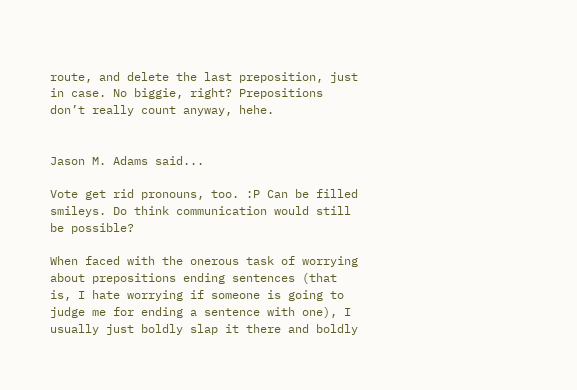route, and delete the last preposition, just in case. No biggie, right? Prepositions don’t really count anyway, hehe.


Jason M. Adams said...

Vote get rid pronouns, too. :P Can be filled smileys. Do think communication would still be possible?

When faced with the onerous task of worrying about prepositions ending sentences (that is, I hate worrying if someone is going to judge me for ending a sentence with one), I usually just boldly slap it there and boldly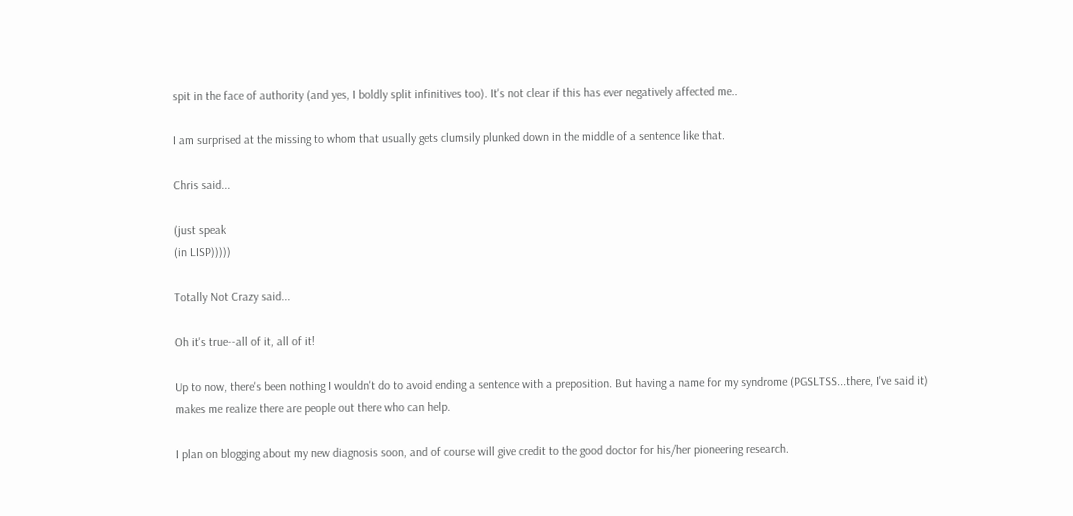spit in the face of authority (and yes, I boldly split infinitives too). It's not clear if this has ever negatively affected me..

I am surprised at the missing to whom that usually gets clumsily plunked down in the middle of a sentence like that.

Chris said...

(just speak
(in LISP)))))

Totally Not Crazy said...

Oh it's true--all of it, all of it!

Up to now, there's been nothing I wouldn't do to avoid ending a sentence with a preposition. But having a name for my syndrome (PGSLTSS...there, I've said it) makes me realize there are people out there who can help.

I plan on blogging about my new diagnosis soon, and of course will give credit to the good doctor for his/her pioneering research.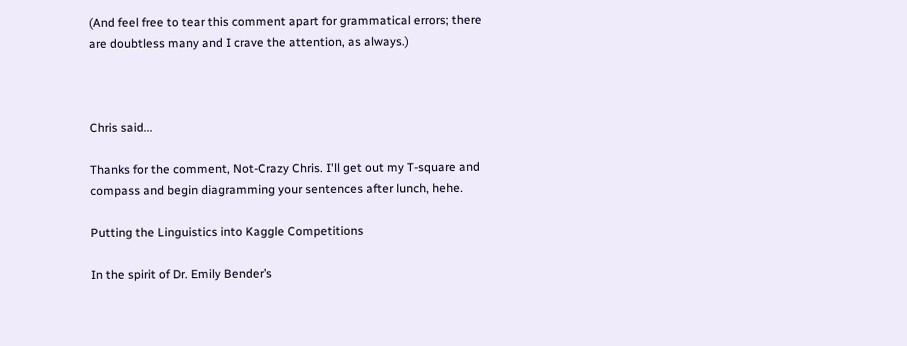(And feel free to tear this comment apart for grammatical errors; there are doubtless many and I crave the attention, as always.)



Chris said...

Thanks for the comment, Not-Crazy Chris. I'll get out my T-square and compass and begin diagramming your sentences after lunch, hehe.

Putting the Linguistics into Kaggle Competitions

In the spirit of Dr. Emily Bender’s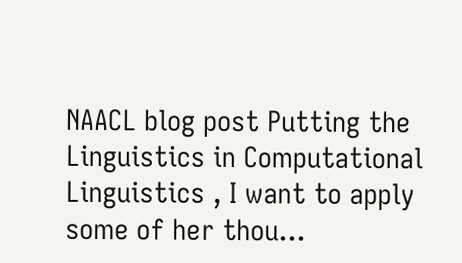NAACL blog post Putting the Linguistics in Computational Linguistics , I want to apply some of her thou...